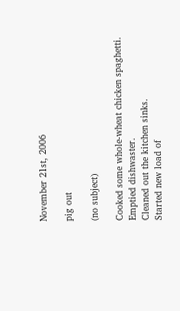November 21st, 2006

pig out

(no subject)

Cooked some whole-wheat chicken spaghetti.
Emptied dishwaster.
Cleaned out the kitchen sinks.
Started new load of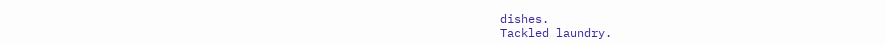dishes.
Tackled laundry.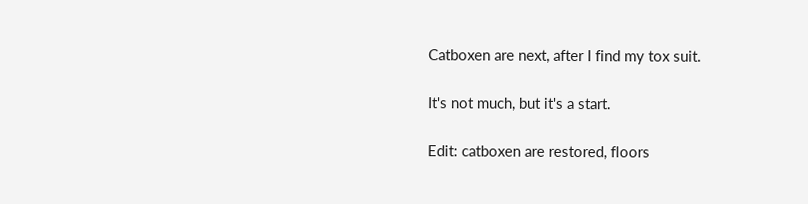Catboxen are next, after I find my tox suit.

It's not much, but it's a start.

Edit: catboxen are restored, floors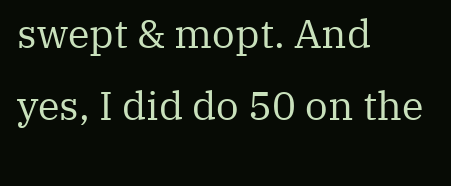swept & mopt. And yes, I did do 50 on the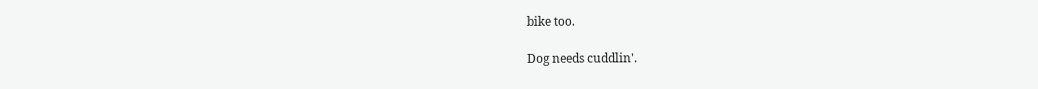bike too.

Dog needs cuddlin'.